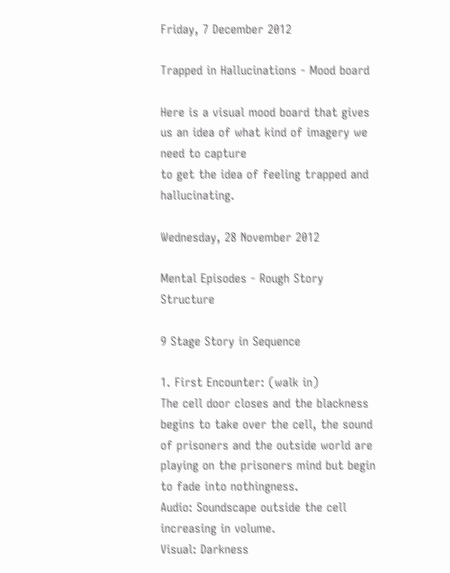Friday, 7 December 2012

Trapped in Hallucinations - Mood board

Here is a visual mood board that gives us an idea of what kind of imagery we need to capture
to get the idea of feeling trapped and hallucinating.

Wednesday, 28 November 2012

Mental Episodes - Rough Story Structure

9 Stage Story in Sequence

1. First Encounter: (walk in)
The cell door closes and the blackness begins to take over the cell, the sound of prisoners and the outside world are playing on the prisoners mind but begin to fade into nothingness.
Audio: Soundscape outside the cell increasing in volume.
Visual: Darkness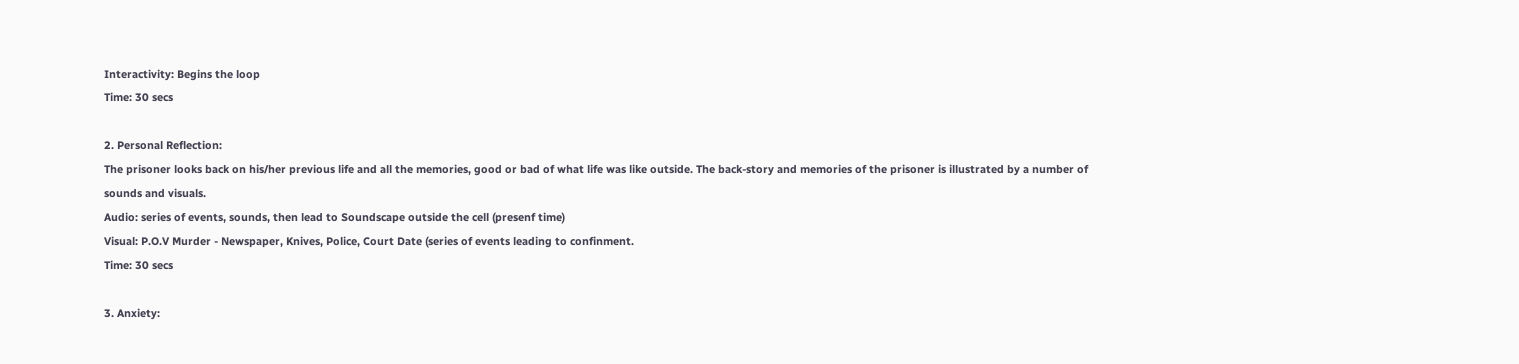Interactivity: Begins the loop
Time: 30 secs

2. Personal Reflection:
The prisoner looks back on his/her previous life and all the memories, good or bad of what life was like outside. The back-story and memories of the prisoner is illustrated by a number of sounds and visuals.
Audio: series of events, sounds, then lead to Soundscape outside the cell (presenf time)
Visual: P.O.V Murder - Newspaper, Knives, Police, Court Date (series of events leading to confinment.
Time: 30 secs

3. Anxiety: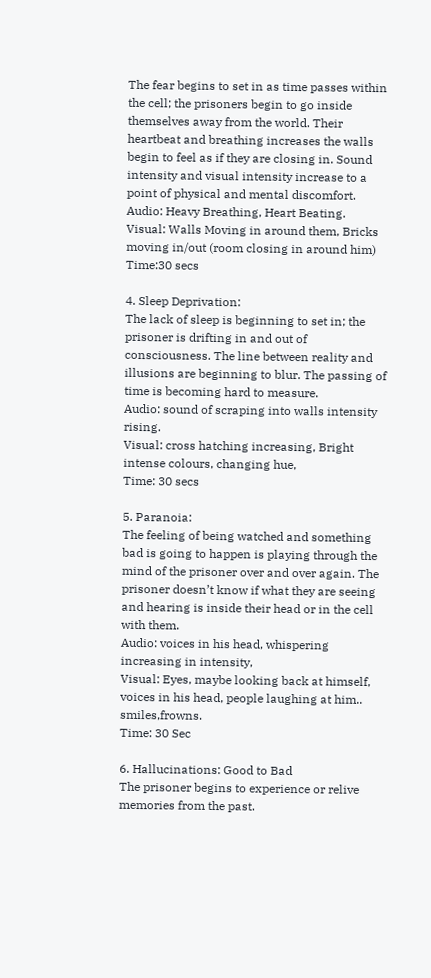The fear begins to set in as time passes within the cell; the prisoners begin to go inside themselves away from the world. Their heartbeat and breathing increases the walls begin to feel as if they are closing in. Sound intensity and visual intensity increase to a point of physical and mental discomfort.
Audio: Heavy Breathing, Heart Beating.
Visual: Walls Moving in around them, Bricks moving in/out (room closing in around him)
Time:30 secs

4. Sleep Deprivation:
The lack of sleep is beginning to set in; the prisoner is drifting in and out of consciousness. The line between reality and illusions are beginning to blur. The passing of time is becoming hard to measure.
Audio: sound of scraping into walls intensity rising.
Visual: cross hatching increasing, Bright intense colours, changing hue,
Time: 30 secs

5. Paranoia:
The feeling of being watched and something bad is going to happen is playing through the mind of the prisoner over and over again. The prisoner doesn’t know if what they are seeing and hearing is inside their head or in the cell with them.
Audio: voices in his head, whispering increasing in intensity,
Visual: Eyes, maybe looking back at himself, voices in his head, people laughing at him.. smiles,frowns.
Time: 30 Sec

6. Hallucinations: Good to Bad
The prisoner begins to experience or relive memories from the past.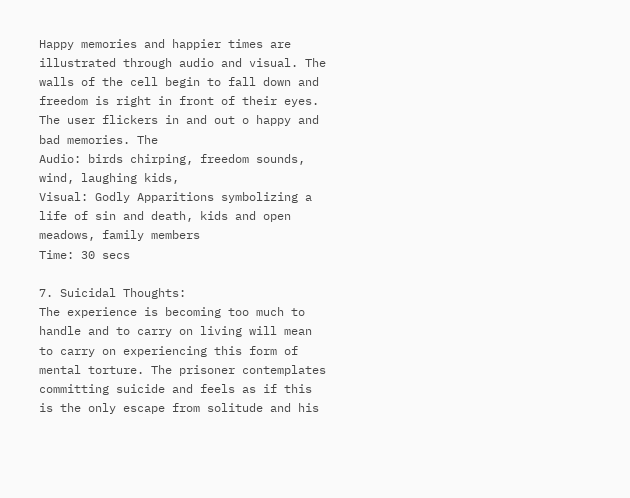Happy memories and happier times are illustrated through audio and visual. The walls of the cell begin to fall down and freedom is right in front of their eyes. The user flickers in and out o happy and bad memories. The
Audio: birds chirping, freedom sounds, wind, laughing kids,
Visual: Godly Apparitions symbolizing a life of sin and death, kids and open meadows, family members
Time: 30 secs

7. Suicidal Thoughts:
The experience is becoming too much to handle and to carry on living will mean to carry on experiencing this form of mental torture. The prisoner contemplates committing suicide and feels as if this is the only escape from solitude and his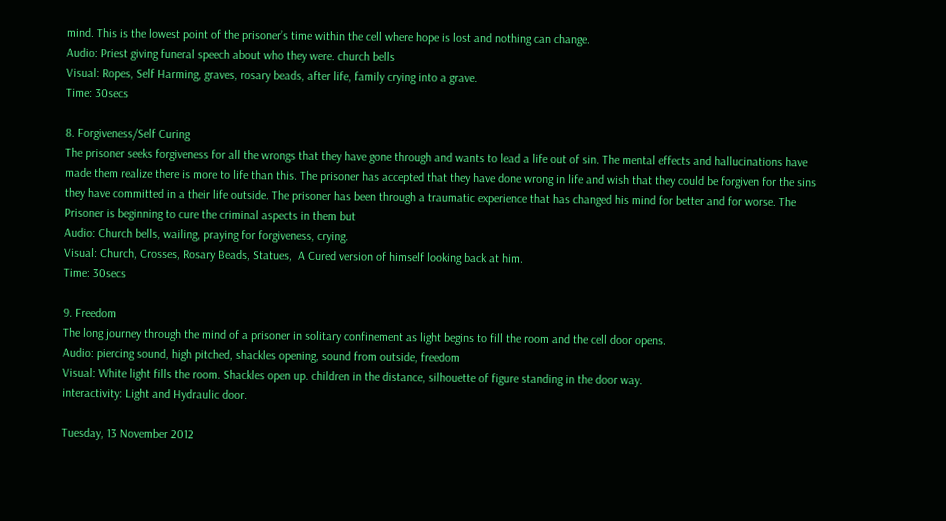mind. This is the lowest point of the prisoner’s time within the cell where hope is lost and nothing can change.
Audio: Priest giving funeral speech about who they were. church bells
Visual: Ropes, Self Harming, graves, rosary beads, after life, family crying into a grave.
Time: 30secs

8. Forgiveness/Self Curing
The prisoner seeks forgiveness for all the wrongs that they have gone through and wants to lead a life out of sin. The mental effects and hallucinations have made them realize there is more to life than this. The prisoner has accepted that they have done wrong in life and wish that they could be forgiven for the sins they have committed in a their life outside. The prisoner has been through a traumatic experience that has changed his mind for better and for worse. The Prisoner is beginning to cure the criminal aspects in them but
Audio: Church bells, wailing, praying for forgiveness, crying.
Visual: Church, Crosses, Rosary Beads, Statues,  A Cured version of himself looking back at him.
Time: 30secs

9. Freedom
The long journey through the mind of a prisoner in solitary confinement as light begins to fill the room and the cell door opens.
Audio: piercing sound, high pitched, shackles opening, sound from outside, freedom
Visual: White light fills the room. Shackles open up. children in the distance, silhouette of figure standing in the door way.
interactivity: Light and Hydraulic door.

Tuesday, 13 November 2012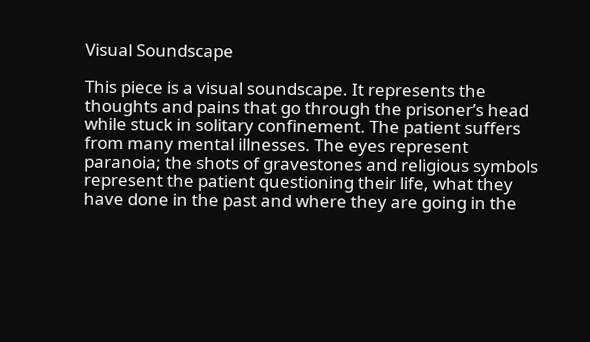Visual Soundscape

This piece is a visual soundscape. It represents the thoughts and pains that go through the prisoner’s head while stuck in solitary confinement. The patient suffers from many mental illnesses. The eyes represent paranoia; the shots of gravestones and religious symbols represent the patient questioning their life, what they have done in the past and where they are going in the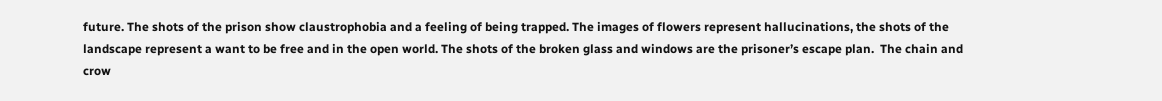future. The shots of the prison show claustrophobia and a feeling of being trapped. The images of flowers represent hallucinations, the shots of the landscape represent a want to be free and in the open world. The shots of the broken glass and windows are the prisoner’s escape plan.  The chain and crow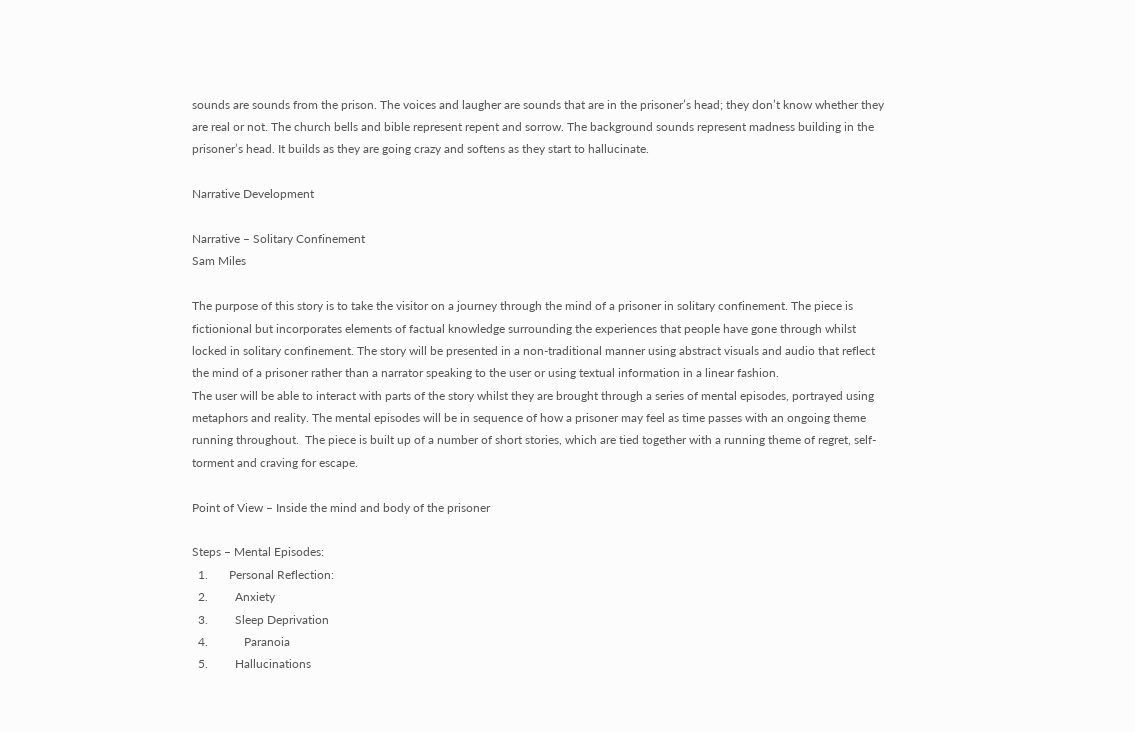sounds are sounds from the prison. The voices and laugher are sounds that are in the prisoner’s head; they don’t know whether they are real or not. The church bells and bible represent repent and sorrow. The background sounds represent madness building in the prisoner’s head. It builds as they are going crazy and softens as they start to hallucinate.

Narrative Development

Narrative – Solitary Confinement
Sam Miles

The purpose of this story is to take the visitor on a journey through the mind of a prisoner in solitary confinement. The piece is fictionional but incorporates elements of factual knowledge surrounding the experiences that people have gone through whilst locked in solitary confinement. The story will be presented in a non-traditional manner using abstract visuals and audio that reflect the mind of a prisoner rather than a narrator speaking to the user or using textual information in a linear fashion.
The user will be able to interact with parts of the story whilst they are brought through a series of mental episodes, portrayed using metaphors and reality. The mental episodes will be in sequence of how a prisoner may feel as time passes with an ongoing theme running throughout.  The piece is built up of a number of short stories, which are tied together with a running theme of regret, self-torment and craving for escape.

Point of View – Inside the mind and body of the prisoner

Steps – Mental Episodes:
  1.       Personal Reflection:
  2.         Anxiety
  3.         Sleep Deprivation
  4.            Paranoia
  5.         Hallucinations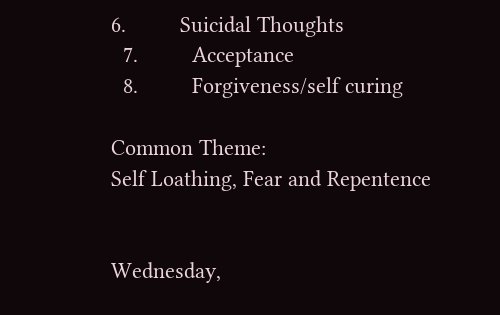6.         Suicidal Thoughts
  7.         Acceptance
  8.         Forgiveness/self curing

Common Theme:
Self Loathing, Fear and Repentence


Wednesday,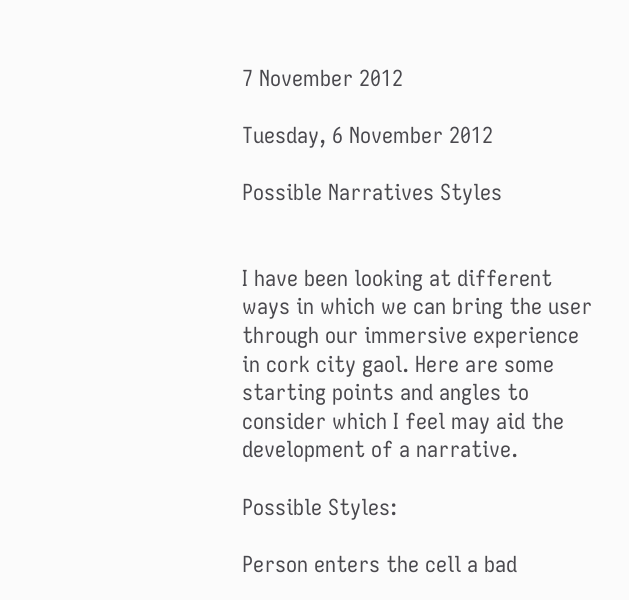7 November 2012

Tuesday, 6 November 2012

Possible Narratives Styles


I have been looking at different ways in which we can bring the user through our immersive experience in cork city gaol. Here are some starting points and angles to consider which I feel may aid the development of a narrative.

Possible Styles:

Person enters the cell a bad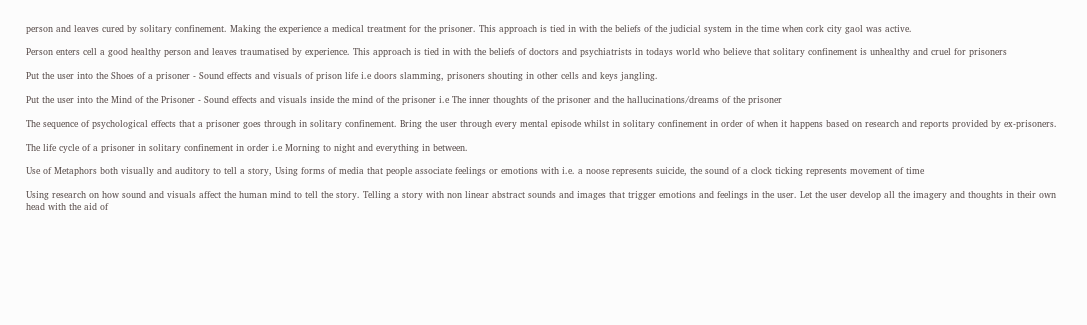person and leaves cured by solitary confinement. Making the experience a medical treatment for the prisoner. This approach is tied in with the beliefs of the judicial system in the time when cork city gaol was active.

Person enters cell a good healthy person and leaves traumatised by experience. This approach is tied in with the beliefs of doctors and psychiatrists in todays world who believe that solitary confinement is unhealthy and cruel for prisoners

Put the user into the Shoes of a prisoner - Sound effects and visuals of prison life i.e doors slamming, prisoners shouting in other cells and keys jangling.

Put the user into the Mind of the Prisoner - Sound effects and visuals inside the mind of the prisoner i.e The inner thoughts of the prisoner and the hallucinations/dreams of the prisoner

The sequence of psychological effects that a prisoner goes through in solitary confinement. Bring the user through every mental episode whilst in solitary confinement in order of when it happens based on research and reports provided by ex-prisoners.

The life cycle of a prisoner in solitary confinement in order i.e Morning to night and everything in between.

Use of Metaphors both visually and auditory to tell a story, Using forms of media that people associate feelings or emotions with i.e. a noose represents suicide, the sound of a clock ticking represents movement of time

Using research on how sound and visuals affect the human mind to tell the story. Telling a story with non linear abstract sounds and images that trigger emotions and feelings in the user. Let the user develop all the imagery and thoughts in their own head with the aid of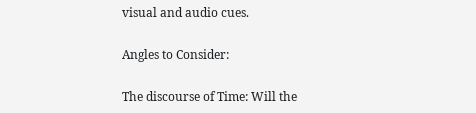visual and audio cues.

Angles to Consider:

The discourse of Time: Will the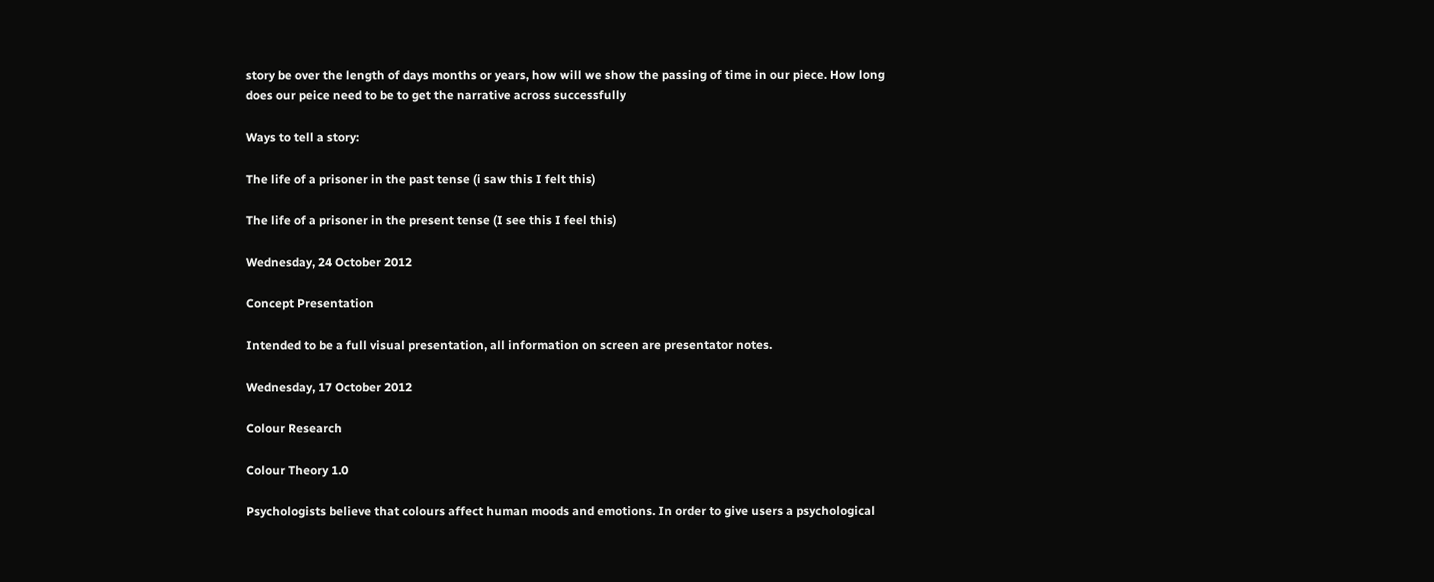story be over the length of days months or years, how will we show the passing of time in our piece. How long does our peice need to be to get the narrative across successfully

Ways to tell a story:

The life of a prisoner in the past tense (i saw this I felt this)

The life of a prisoner in the present tense (I see this I feel this)

Wednesday, 24 October 2012

Concept Presentation

Intended to be a full visual presentation, all information on screen are presentator notes.

Wednesday, 17 October 2012

Colour Research

Colour Theory 1.0

Psychologists believe that colours affect human moods and emotions. In order to give users a psychological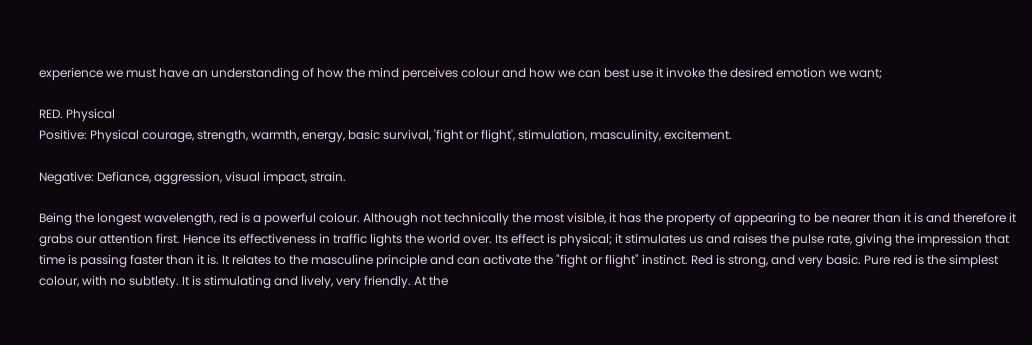experience we must have an understanding of how the mind perceives colour and how we can best use it invoke the desired emotion we want;

RED. Physical
Positive: Physical courage, strength, warmth, energy, basic survival, 'fight or flight', stimulation, masculinity, excitement.

Negative: Defiance, aggression, visual impact, strain.

Being the longest wavelength, red is a powerful colour. Although not technically the most visible, it has the property of appearing to be nearer than it is and therefore it grabs our attention first. Hence its effectiveness in traffic lights the world over. Its effect is physical; it stimulates us and raises the pulse rate, giving the impression that time is passing faster than it is. It relates to the masculine principle and can activate the "fight or flight" instinct. Red is strong, and very basic. Pure red is the simplest colour, with no subtlety. It is stimulating and lively, very friendly. At the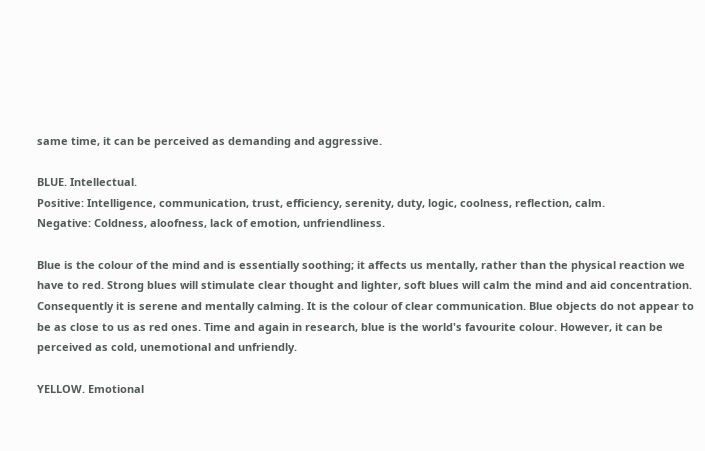same time, it can be perceived as demanding and aggressive.

BLUE. Intellectual.
Positive: Intelligence, communication, trust, efficiency, serenity, duty, logic, coolness, reflection, calm.
Negative: Coldness, aloofness, lack of emotion, unfriendliness.

Blue is the colour of the mind and is essentially soothing; it affects us mentally, rather than the physical reaction we have to red. Strong blues will stimulate clear thought and lighter, soft blues will calm the mind and aid concentration. Consequently it is serene and mentally calming. It is the colour of clear communication. Blue objects do not appear to be as close to us as red ones. Time and again in research, blue is the world's favourite colour. However, it can be perceived as cold, unemotional and unfriendly.

YELLOW. Emotional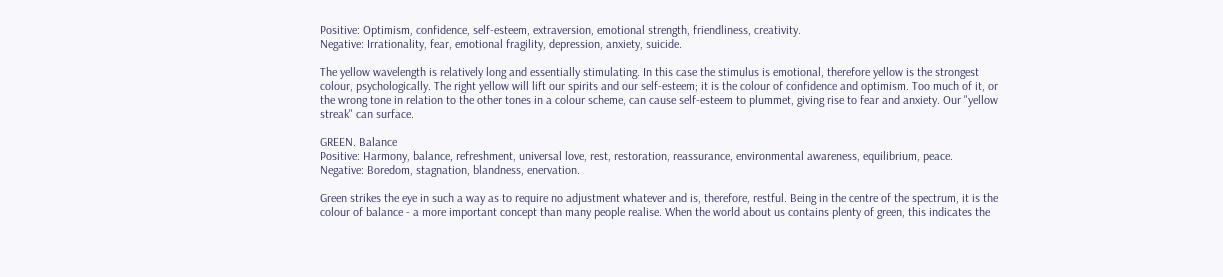Positive: Optimism, confidence, self-esteem, extraversion, emotional strength, friendliness, creativity.
Negative: Irrationality, fear, emotional fragility, depression, anxiety, suicide.

The yellow wavelength is relatively long and essentially stimulating. In this case the stimulus is emotional, therefore yellow is the strongest colour, psychologically. The right yellow will lift our spirits and our self-esteem; it is the colour of confidence and optimism. Too much of it, or the wrong tone in relation to the other tones in a colour scheme, can cause self-esteem to plummet, giving rise to fear and anxiety. Our "yellow streak" can surface.

GREEN. Balance
Positive: Harmony, balance, refreshment, universal love, rest, restoration, reassurance, environmental awareness, equilibrium, peace.
Negative: Boredom, stagnation, blandness, enervation.

Green strikes the eye in such a way as to require no adjustment whatever and is, therefore, restful. Being in the centre of the spectrum, it is the colour of balance - a more important concept than many people realise. When the world about us contains plenty of green, this indicates the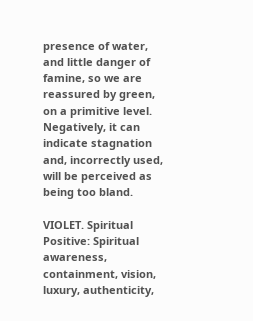presence of water, and little danger of famine, so we are reassured by green, on a primitive level. Negatively, it can indicate stagnation and, incorrectly used, will be perceived as being too bland.

VIOLET. Spiritual
Positive: Spiritual awareness, containment, vision, luxury, authenticity,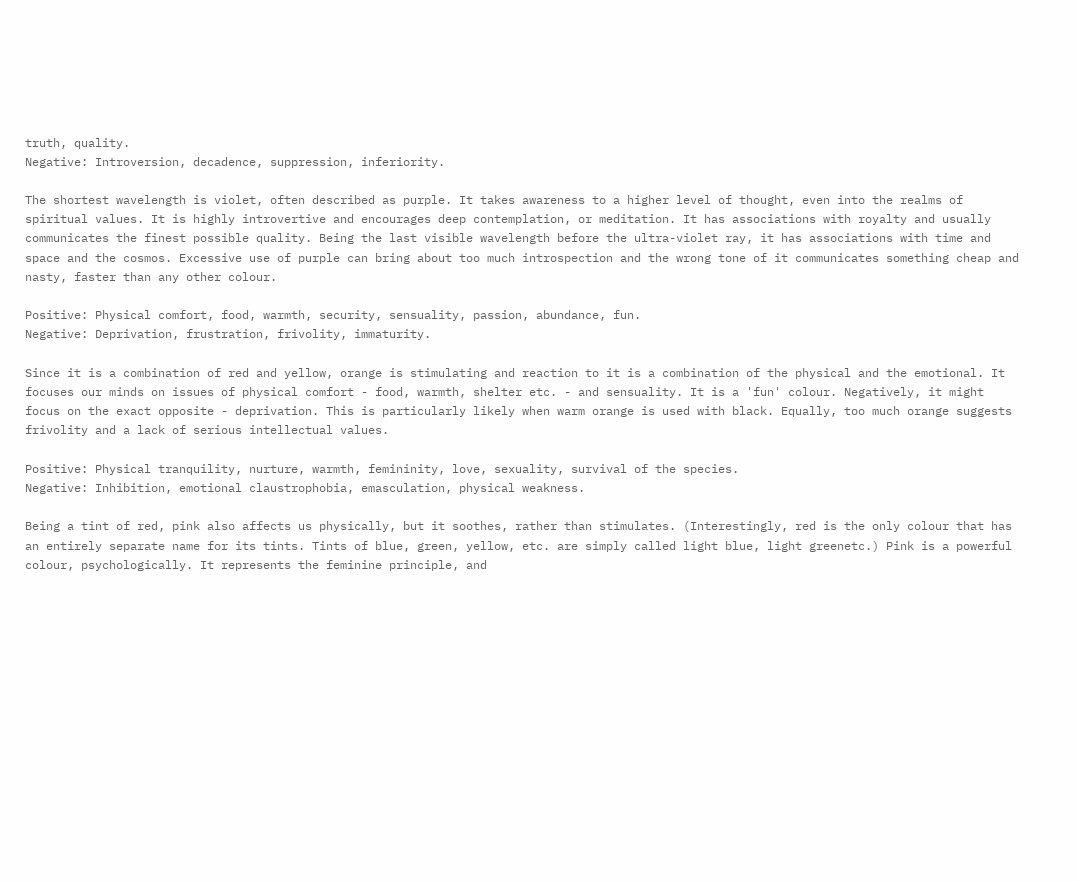truth, quality.
Negative: Introversion, decadence, suppression, inferiority.

The shortest wavelength is violet, often described as purple. It takes awareness to a higher level of thought, even into the realms of spiritual values. It is highly introvertive and encourages deep contemplation, or meditation. It has associations with royalty and usually communicates the finest possible quality. Being the last visible wavelength before the ultra-violet ray, it has associations with time and space and the cosmos. Excessive use of purple can bring about too much introspection and the wrong tone of it communicates something cheap and nasty, faster than any other colour.

Positive: Physical comfort, food, warmth, security, sensuality, passion, abundance, fun.
Negative: Deprivation, frustration, frivolity, immaturity.

Since it is a combination of red and yellow, orange is stimulating and reaction to it is a combination of the physical and the emotional. It focuses our minds on issues of physical comfort - food, warmth, shelter etc. - and sensuality. It is a 'fun' colour. Negatively, it might focus on the exact opposite - deprivation. This is particularly likely when warm orange is used with black. Equally, too much orange suggests frivolity and a lack of serious intellectual values.

Positive: Physical tranquility, nurture, warmth, femininity, love, sexuality, survival of the species.
Negative: Inhibition, emotional claustrophobia, emasculation, physical weakness.

Being a tint of red, pink also affects us physically, but it soothes, rather than stimulates. (Interestingly, red is the only colour that has an entirely separate name for its tints. Tints of blue, green, yellow, etc. are simply called light blue, light greenetc.) Pink is a powerful colour, psychologically. It represents the feminine principle, and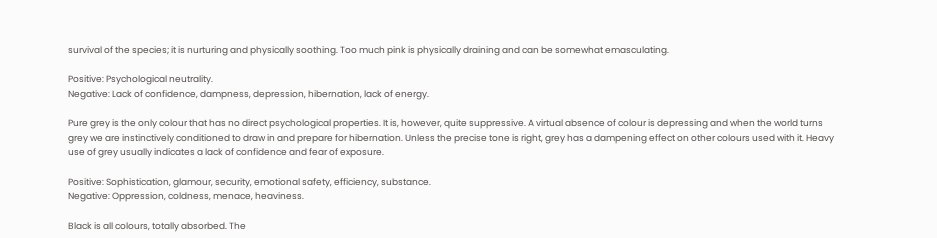survival of the species; it is nurturing and physically soothing. Too much pink is physically draining and can be somewhat emasculating.

Positive: Psychological neutrality.
Negative: Lack of confidence, dampness, depression, hibernation, lack of energy.

Pure grey is the only colour that has no direct psychological properties. It is, however, quite suppressive. A virtual absence of colour is depressing and when the world turns grey we are instinctively conditioned to draw in and prepare for hibernation. Unless the precise tone is right, grey has a dampening effect on other colours used with it. Heavy use of grey usually indicates a lack of confidence and fear of exposure.

Positive: Sophistication, glamour, security, emotional safety, efficiency, substance.
Negative: Oppression, coldness, menace, heaviness.

Black is all colours, totally absorbed. The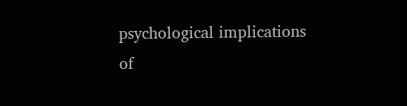psychological implications of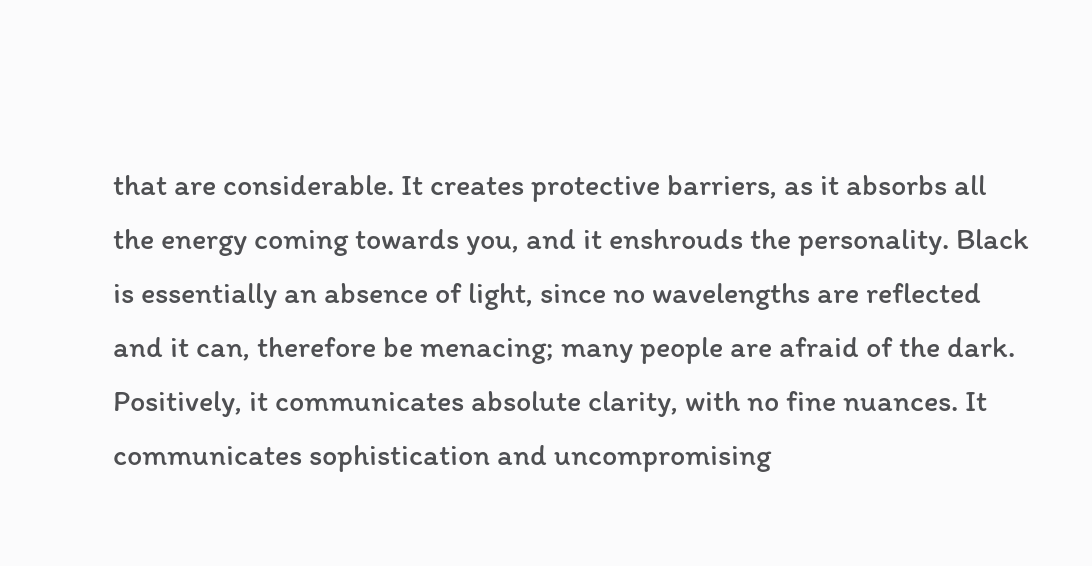that are considerable. It creates protective barriers, as it absorbs all the energy coming towards you, and it enshrouds the personality. Black is essentially an absence of light, since no wavelengths are reflected and it can, therefore be menacing; many people are afraid of the dark. Positively, it communicates absolute clarity, with no fine nuances. It communicates sophistication and uncompromising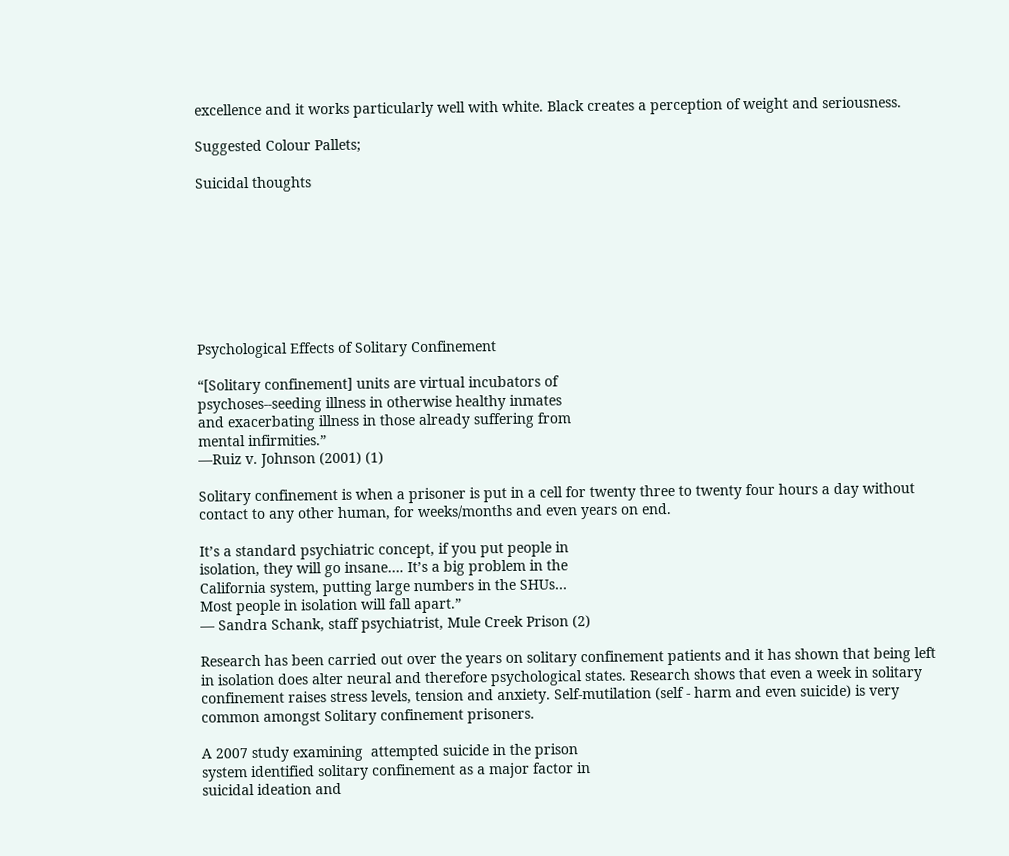excellence and it works particularly well with white. Black creates a perception of weight and seriousness.

Suggested Colour Pallets;

Suicidal thoughts








Psychological Effects of Solitary Confinement

“[Solitary confinement] units are virtual incubators of
psychoses--seeding illness in otherwise healthy inmates
and exacerbating illness in those already suffering from
mental infirmities.”
—Ruiz v. Johnson (2001) (1)

Solitary confinement is when a prisoner is put in a cell for twenty three to twenty four hours a day without contact to any other human, for weeks/months and even years on end.

It’s a standard psychiatric concept, if you put people in
isolation, they will go insane…. It’s a big problem in the
California system, putting large numbers in the SHUs…
Most people in isolation will fall apart.”
— Sandra Schank, staff psychiatrist, Mule Creek Prison (2)

Research has been carried out over the years on solitary confinement patients and it has shown that being left in isolation does alter neural and therefore psychological states. Research shows that even a week in solitary confinement raises stress levels, tension and anxiety. Self-mutilation (self - harm and even suicide) is very common amongst Solitary confinement prisoners.

A 2007 study examining  attempted suicide in the prison
system identified solitary confinement as a major factor in
suicidal ideation and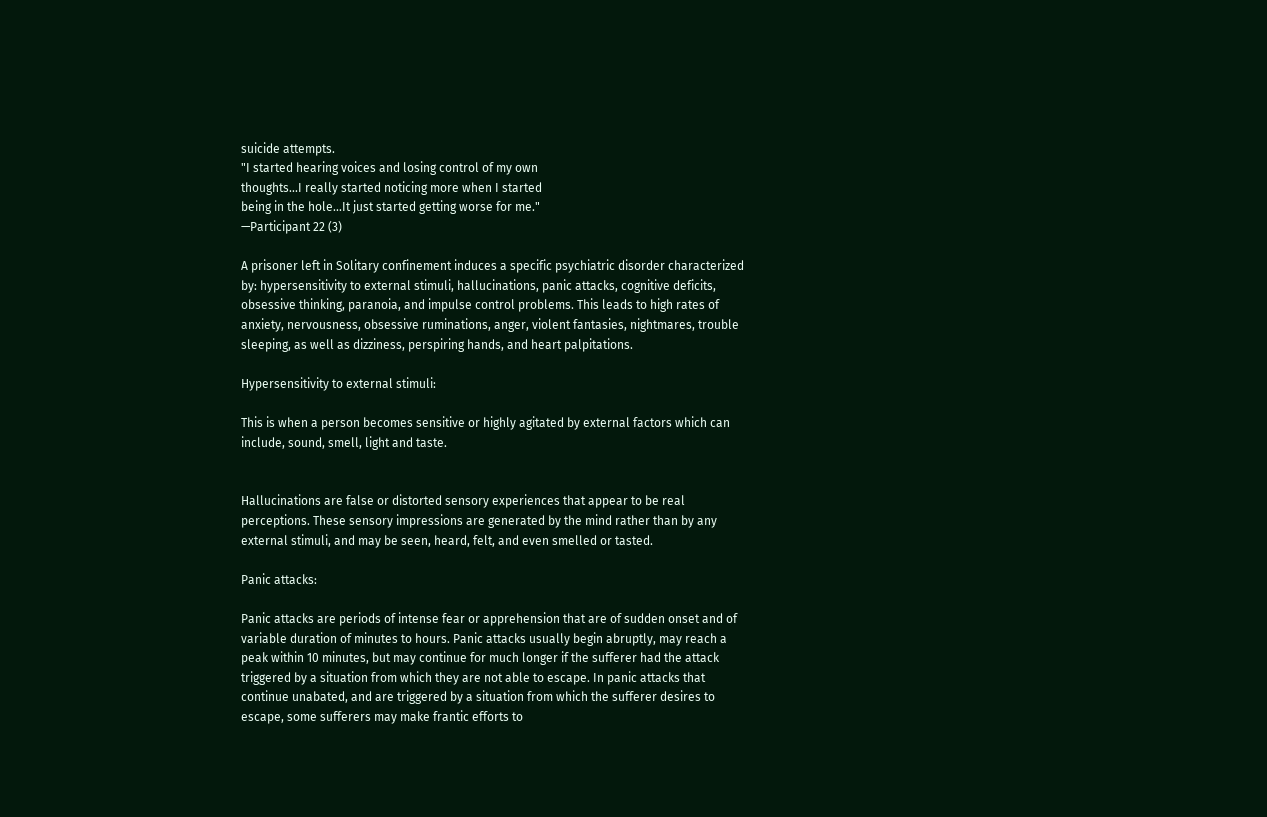suicide attempts.
"I started hearing voices and losing control of my own
thoughts...I really started noticing more when I started
being in the hole...It just started getting worse for me."
—Participant 22 (3)

A prisoner left in Solitary confinement induces a specific psychiatric disorder characterized by: hypersensitivity to external stimuli, hallucinations, panic attacks, cognitive deficits, obsessive thinking, paranoia, and impulse control problems. This leads to high rates of anxiety, nervousness, obsessive ruminations, anger, violent fantasies, nightmares, trouble sleeping, as well as dizziness, perspiring hands, and heart palpitations.

Hypersensitivity to external stimuli:

This is when a person becomes sensitive or highly agitated by external factors which can include, sound, smell, light and taste.


Hallucinations are false or distorted sensory experiences that appear to be real perceptions. These sensory impressions are generated by the mind rather than by any external stimuli, and may be seen, heard, felt, and even smelled or tasted.

Panic attacks:

Panic attacks are periods of intense fear or apprehension that are of sudden onset and of variable duration of minutes to hours. Panic attacks usually begin abruptly, may reach a peak within 10 minutes, but may continue for much longer if the sufferer had the attack triggered by a situation from which they are not able to escape. In panic attacks that continue unabated, and are triggered by a situation from which the sufferer desires to escape, some sufferers may make frantic efforts to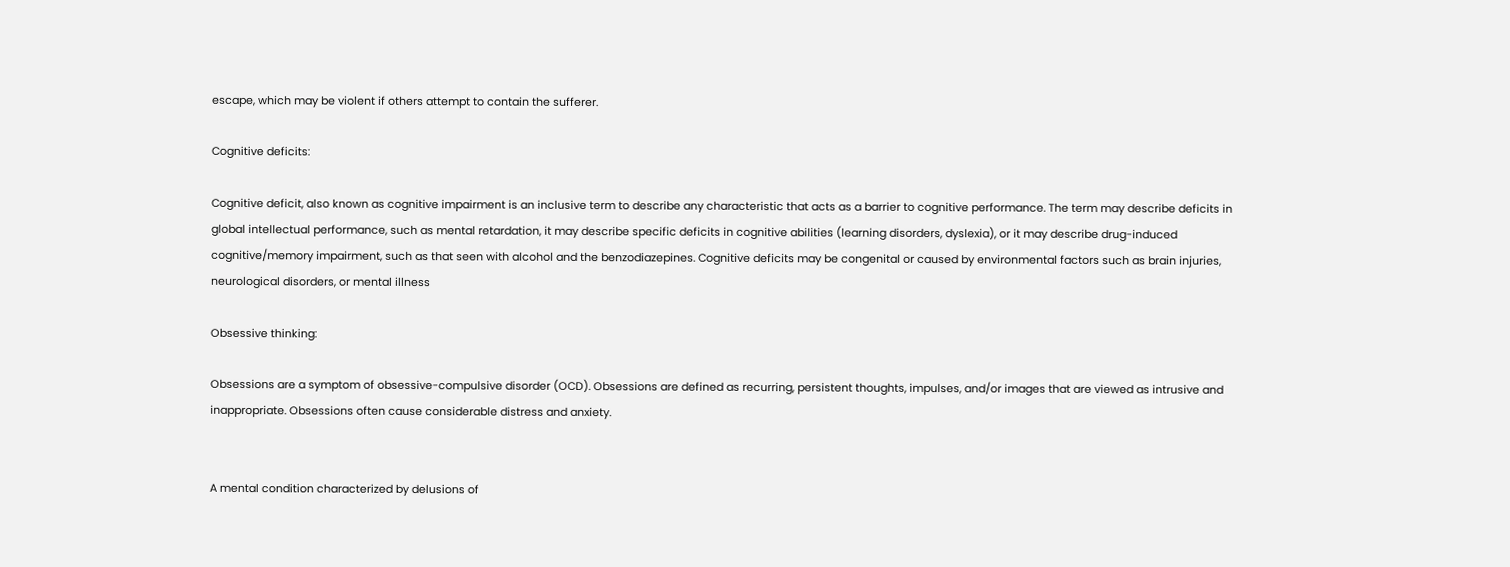escape, which may be violent if others attempt to contain the sufferer.

Cognitive deficits:

Cognitive deficit, also known as cognitive impairment is an inclusive term to describe any characteristic that acts as a barrier to cognitive performance. The term may describe deficits in global intellectual performance, such as mental retardation, it may describe specific deficits in cognitive abilities (learning disorders, dyslexia), or it may describe drug-induced cognitive/memory impairment, such as that seen with alcohol and the benzodiazepines. Cognitive deficits may be congenital or caused by environmental factors such as brain injuries, neurological disorders, or mental illness

Obsessive thinking:

Obsessions are a symptom of obsessive-compulsive disorder (OCD). Obsessions are defined as recurring, persistent thoughts, impulses, and/or images that are viewed as intrusive and inappropriate. Obsessions often cause considerable distress and anxiety.


A mental condition characterized by delusions of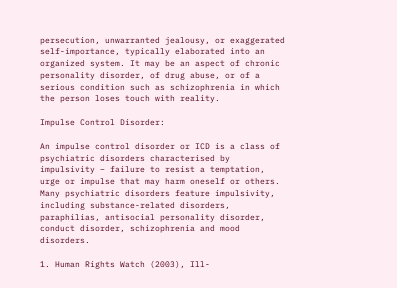persecution, unwarranted jealousy, or exaggerated self-importance, typically elaborated into an organized system. It may be an aspect of chronic personality disorder, of drug abuse, or of a serious condition such as schizophrenia in which the person loses touch with reality.

Impulse Control Disorder:

An impulse control disorder or ICD is a class of psychiatric disorders characterised by impulsivity – failure to resist a temptation, urge or impulse that may harm oneself or others. Many psychiatric disorders feature impulsivity, including substance-related disorders, paraphilias, antisocial personality disorder, conduct disorder, schizophrenia and mood disorders.

1. Human Rights Watch (2003), Ill-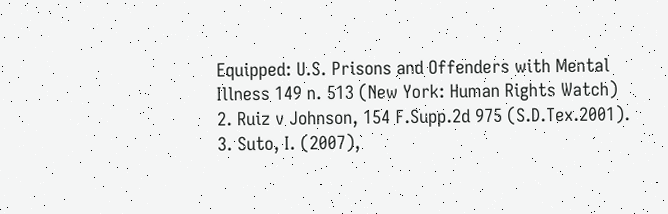Equipped: U.S. Prisons and Offenders with Mental Illness 149 n. 513 (New York: Human Rights Watch)
2. Ruiz v Johnson, 154 F.Supp.2d 975 (S.D.Tex.2001).
3. Suto, I. (2007),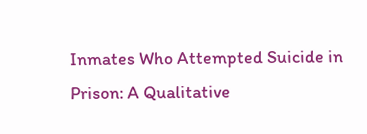Inmates Who Attempted Suicide in Prison: A Qualitative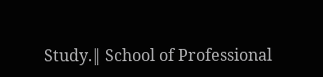Study.‖ School of Professional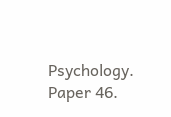Psychology. Paper 46.